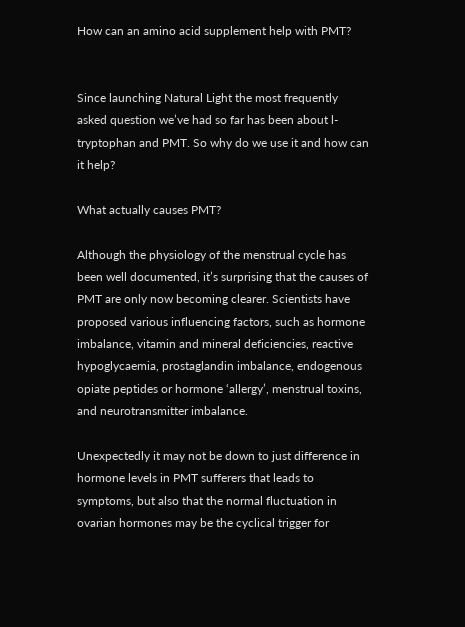How can an amino acid supplement help with PMT?


Since launching Natural Light the most frequently asked question we’ve had so far has been about l-tryptophan and PMT. So why do we use it and how can it help?

What actually causes PMT?

Although the physiology of the menstrual cycle has been well documented, it’s surprising that the causes of PMT are only now becoming clearer. Scientists have proposed various influencing factors, such as hormone imbalance, vitamin and mineral deficiencies, reactive hypoglycaemia, prostaglandin imbalance, endogenous opiate peptides or hormone ‘allergy’, menstrual toxins, and neurotransmitter imbalance.

Unexpectedly it may not be down to just difference in hormone levels in PMT sufferers that leads to symptoms, but also that the normal fluctuation in ovarian hormones may be the cyclical trigger for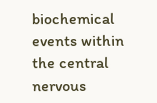biochemical events within the central nervous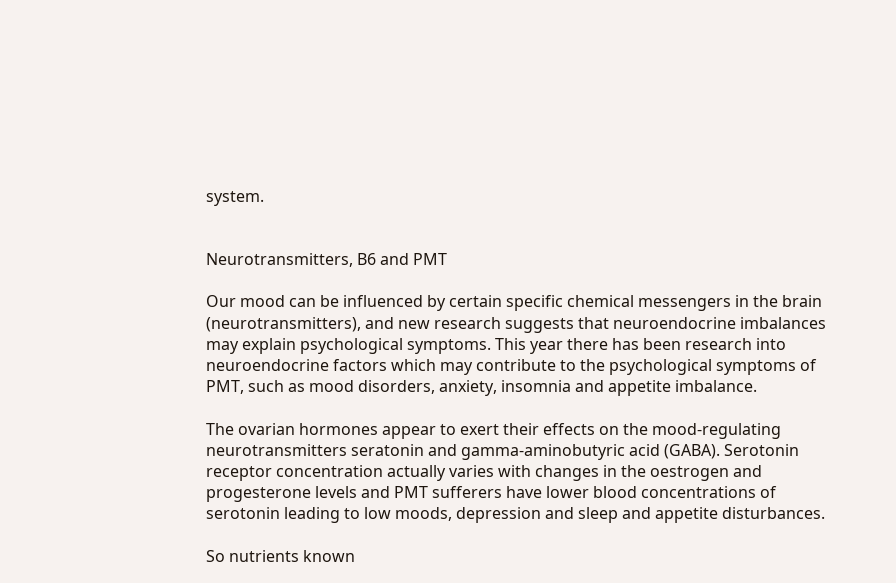system.


Neurotransmitters, B6 and PMT

Our mood can be influenced by certain specific chemical messengers in the brain (neurotransmitters), and new research suggests that neuroendocrine imbalances may explain psychological symptoms. This year there has been research into neuroendocrine factors which may contribute to the psychological symptoms of PMT, such as mood disorders, anxiety, insomnia and appetite imbalance.

The ovarian hormones appear to exert their effects on the mood-regulating neurotransmitters seratonin and gamma-aminobutyric acid (GABA). Serotonin receptor concentration actually varies with changes in the oestrogen and progesterone levels and PMT sufferers have lower blood concentrations of serotonin leading to low moods, depression and sleep and appetite disturbances.

So nutrients known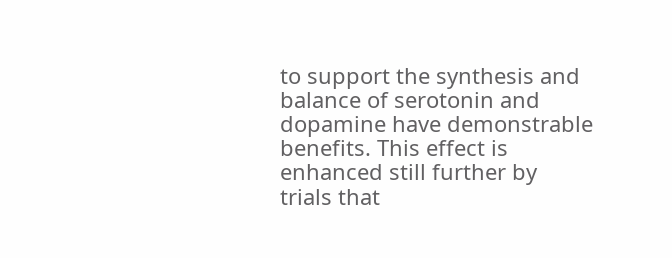to support the synthesis and balance of serotonin and dopamine have demonstrable benefits. This effect is enhanced still further by trials that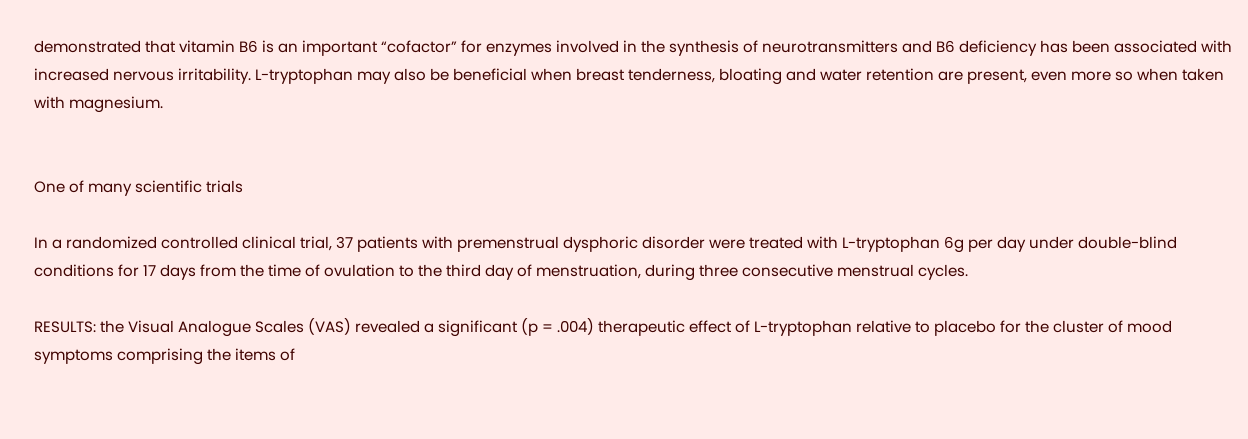demonstrated that vitamin B6 is an important “cofactor” for enzymes involved in the synthesis of neurotransmitters and B6 deficiency has been associated with increased nervous irritability. L-tryptophan may also be beneficial when breast tenderness, bloating and water retention are present, even more so when taken with magnesium.


One of many scientific trials

In a randomized controlled clinical trial, 37 patients with premenstrual dysphoric disorder were treated with L-tryptophan 6g per day under double-blind conditions for 17 days from the time of ovulation to the third day of menstruation, during three consecutive menstrual cycles.

RESULTS: the Visual Analogue Scales (VAS) revealed a significant (p = .004) therapeutic effect of L-tryptophan relative to placebo for the cluster of mood symptoms comprising the items of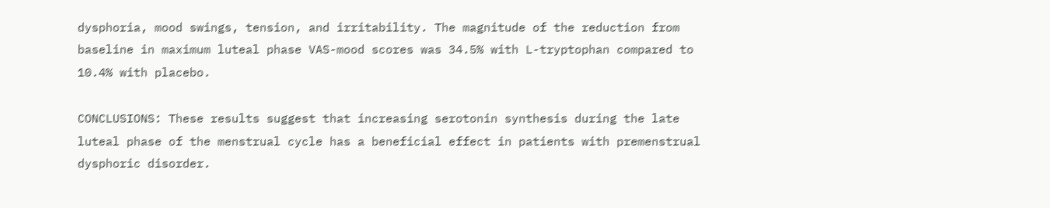dysphoria, mood swings, tension, and irritability. The magnitude of the reduction from baseline in maximum luteal phase VAS-mood scores was 34.5% with L-tryptophan compared to 10.4% with placebo.

CONCLUSIONS: These results suggest that increasing serotonin synthesis during the late luteal phase of the menstrual cycle has a beneficial effect in patients with premenstrual dysphoric disorder.